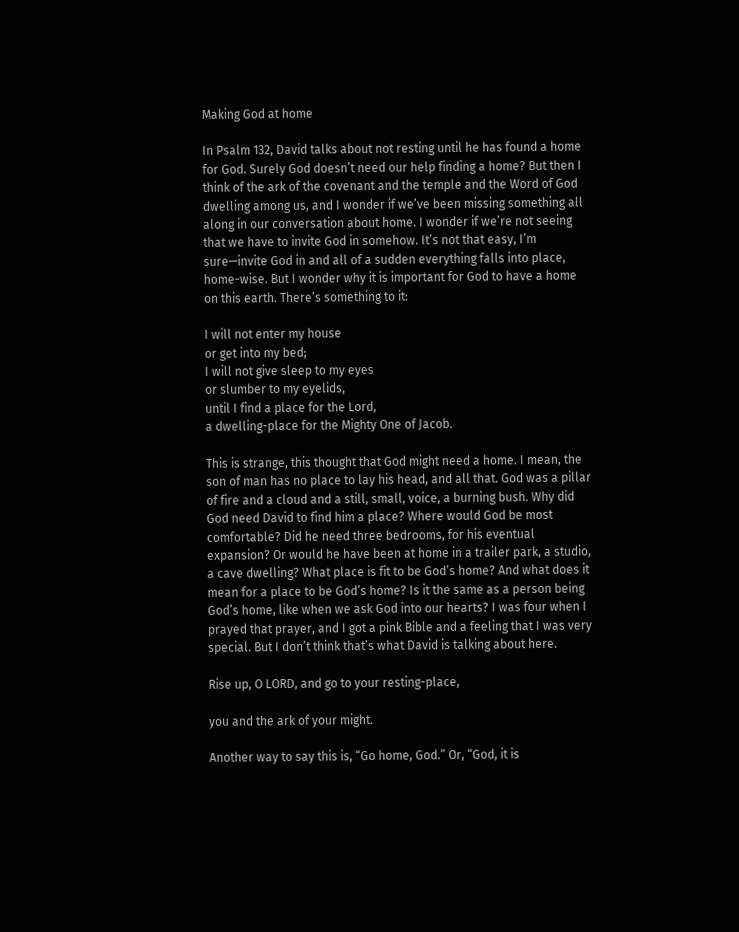Making God at home

In Psalm 132, David talks about not resting until he has found a home for God. Surely God doesn’t need our help finding a home? But then I think of the ark of the covenant and the temple and the Word of God dwelling among us, and I wonder if we’ve been missing something all along in our conversation about home. I wonder if we’re not seeing that we have to invite God in somehow. It’s not that easy, I’m sure—invite God in and all of a sudden everything falls into place, home-wise. But I wonder why it is important for God to have a home on this earth. There’s something to it:

I will not enter my house
or get into my bed;
I will not give sleep to my eyes
or slumber to my eyelids,
until I find a place for the Lord,
a dwelling-place for the Mighty One of Jacob.

This is strange, this thought that God might need a home. I mean, the son of man has no place to lay his head, and all that. God was a pillar of fire and a cloud and a still, small, voice, a burning bush. Why did God need David to find him a place? Where would God be most comfortable? Did he need three bedrooms, for his eventual expansion? Or would he have been at home in a trailer park, a studio, a cave dwelling? What place is fit to be God’s home? And what does it mean for a place to be God’s home? Is it the same as a person being God’s home, like when we ask God into our hearts? I was four when I prayed that prayer, and I got a pink Bible and a feeling that I was very special. But I don’t think that’s what David is talking about here.

Rise up, O LORD, and go to your resting-place,

you and the ark of your might.

Another way to say this is, “Go home, God.” Or, “God, it is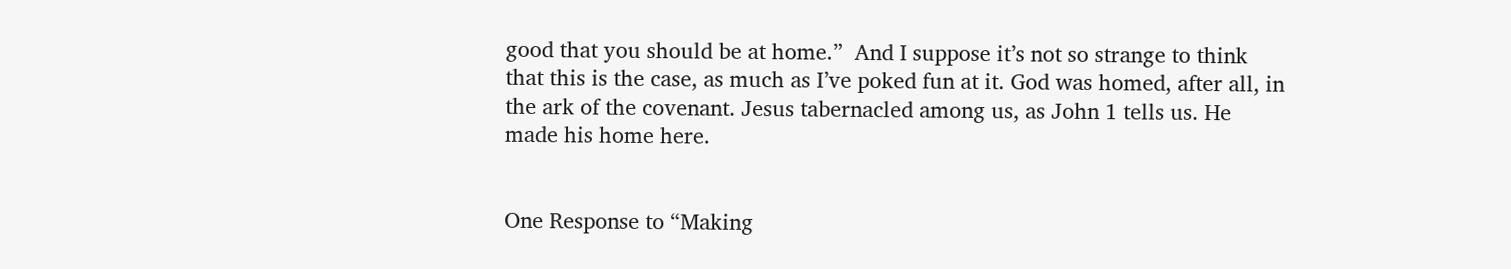good that you should be at home.”  And I suppose it’s not so strange to think that this is the case, as much as I’ve poked fun at it. God was homed, after all, in the ark of the covenant. Jesus tabernacled among us, as John 1 tells us. He made his home here.


One Response to “Making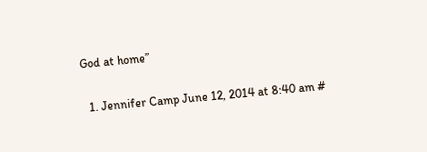God at home”

  1. Jennifer Camp June 12, 2014 at 8:40 am #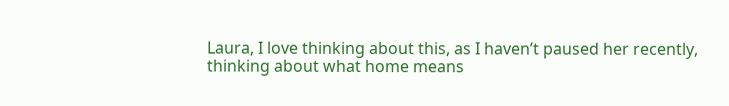Laura, I love thinking about this, as I haven’t paused her recently, thinking about what home means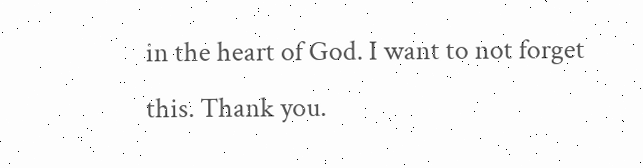in the heart of God. I want to not forget this. Thank you.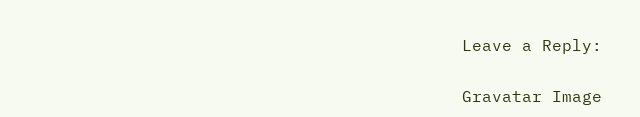Leave a Reply:

Gravatar Image